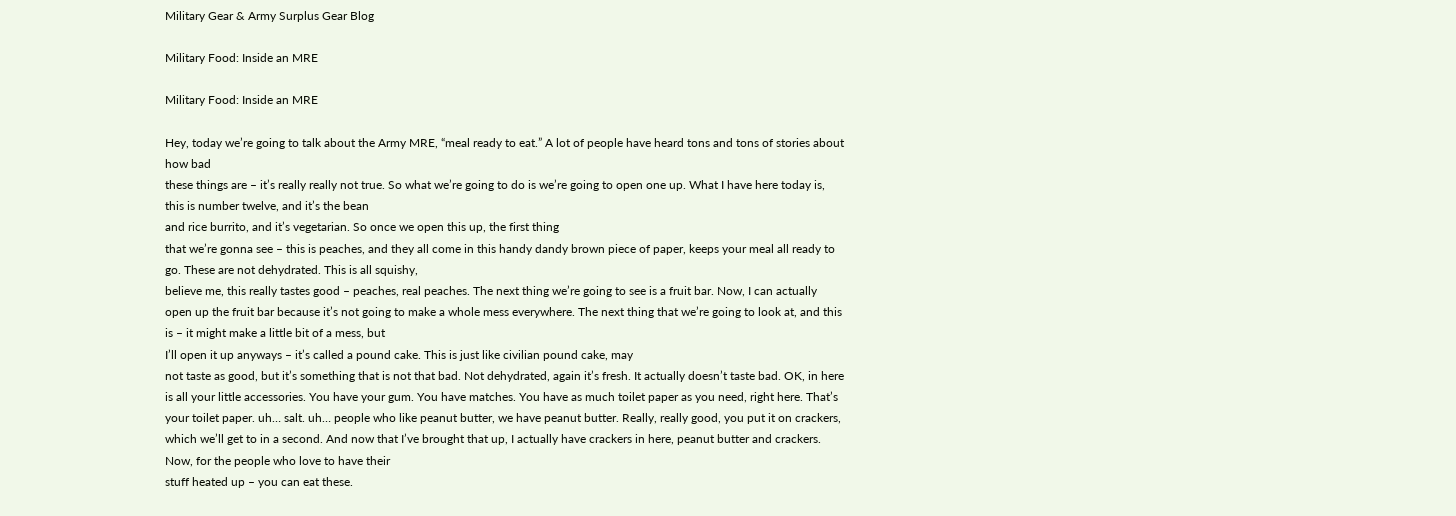Military Gear & Army Surplus Gear Blog

Military Food: Inside an MRE

Military Food: Inside an MRE

Hey, today we’re going to talk about the Army MRE, “meal ready to eat.” A lot of people have heard tons and tons of stories about how bad
these things are – it’s really really not true. So what we’re going to do is we’re going to open one up. What I have here today is, this is number twelve, and it’s the bean
and rice burrito, and it’s vegetarian. So once we open this up, the first thing
that we’re gonna see – this is peaches, and they all come in this handy dandy brown piece of paper, keeps your meal all ready to go. These are not dehydrated. This is all squishy,
believe me, this really tastes good – peaches, real peaches. The next thing we’re going to see is a fruit bar. Now, I can actually open up the fruit bar because it’s not going to make a whole mess everywhere. The next thing that we’re going to look at, and this is – it might make a little bit of a mess, but
I’ll open it up anyways – it’s called a pound cake. This is just like civilian pound cake, may
not taste as good, but it’s something that is not that bad. Not dehydrated, again it’s fresh. It actually doesn’t taste bad. OK, in here is all your little accessories. You have your gum. You have matches. You have as much toilet paper as you need, right here. That’s your toilet paper. uh… salt. uh… people who like peanut butter, we have peanut butter. Really, really good, you put it on crackers, which we’ll get to in a second. And now that I’ve brought that up, I actually have crackers in here, peanut butter and crackers. Now, for the people who love to have their
stuff heated up – you can eat these.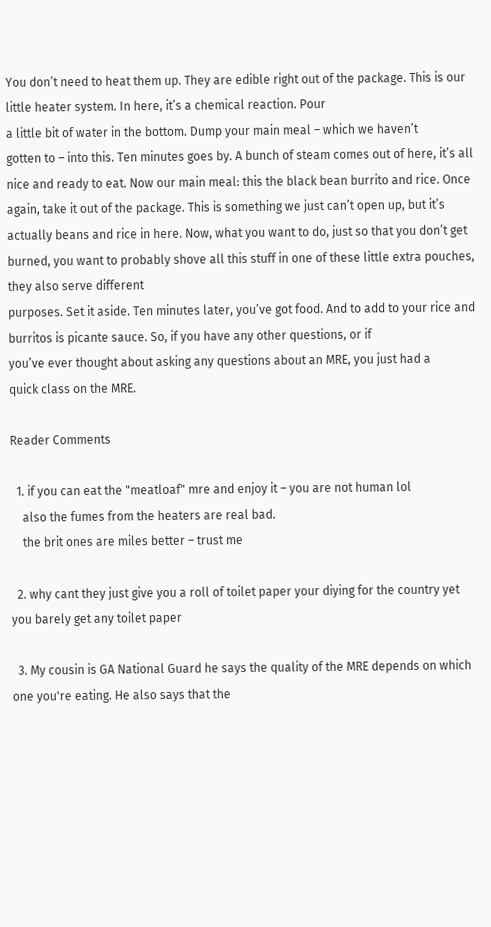You don’t need to heat them up. They are edible right out of the package. This is our little heater system. In here, it’s a chemical reaction. Pour
a little bit of water in the bottom. Dump your main meal – which we haven’t
gotten to – into this. Ten minutes goes by. A bunch of steam comes out of here, it’s all nice and ready to eat. Now our main meal: this the black bean burrito and rice. Once again, take it out of the package. This is something we just can’t open up, but it’s actually beans and rice in here. Now, what you want to do, just so that you don’t get burned, you want to probably shove all this stuff in one of these little extra pouches, they also serve different
purposes. Set it aside. Ten minutes later, you’ve got food. And to add to your rice and
burritos is picante sauce. So, if you have any other questions, or if
you’ve ever thought about asking any questions about an MRE, you just had a
quick class on the MRE.

Reader Comments

  1. if you can eat the "meatloaf" mre and enjoy it – you are not human lol
    also the fumes from the heaters are real bad.
    the brit ones are miles better – trust me

  2. why cant they just give you a roll of toilet paper your diying for the country yet you barely get any toilet paper

  3. My cousin is GA National Guard he says the quality of the MRE depends on which one you're eating. He also says that the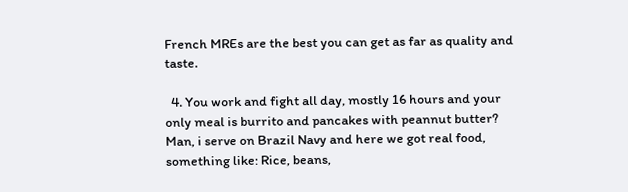French MREs are the best you can get as far as quality and taste.

  4. You work and fight all day, mostly 16 hours and your only meal is burrito and pancakes with peannut butter? Man, i serve on Brazil Navy and here we got real food, something like: Rice, beans,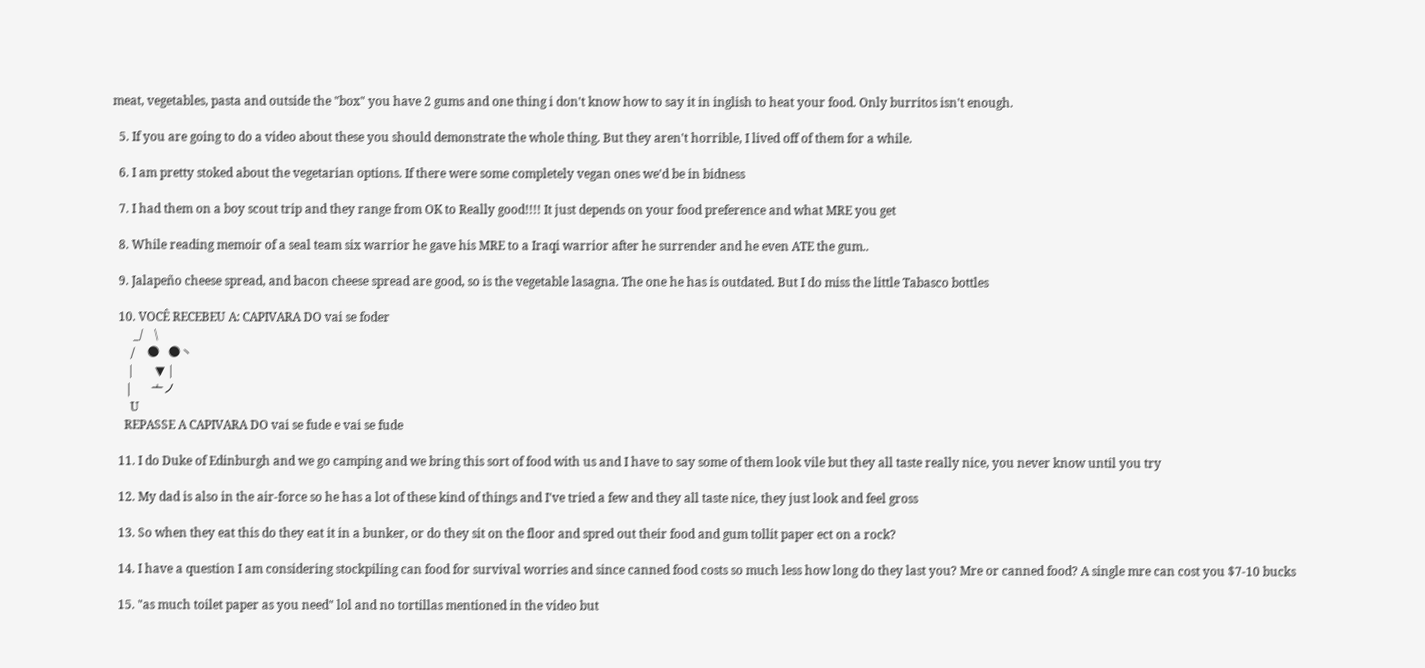meat, vegetables, pasta and outside the "box" you have 2 gums and one thing i don't know how to say it in inglish to heat your food. Only burritos isn't enough.

  5. If you are going to do a video about these you should demonstrate the whole thing. But they aren't horrible, I lived off of them for a while.

  6. I am pretty stoked about the vegetarian options. If there were some completely vegan ones we'd be in bidness

  7. I had them on a boy scout trip and they range from OK to Really good!!!! It just depends on your food preference and what MRE you get

  8. While reading memoir of a seal team six warrior he gave his MRE to a Iraqi warrior after he surrender and he even ATE the gum..

  9. Jalapeño cheese spread, and bacon cheese spread are good, so is the vegetable lasagna. The one he has is outdated. But I do miss the little Tabasco bottles

  10. VOCÊ RECEBEU A: CAPIVARA DO vai se foder
       _/    \
      /    ●   ●丶
     |       ▼ |
     |       亠ノ
      U
    REPASSE A CAPIVARA DO vai se fude e vai se fude

  11. I do Duke of Edinburgh and we go camping and we bring this sort of food with us and I have to say some of them look vile but they all taste really nice, you never know until you try

  12. My dad is also in the air-force so he has a lot of these kind of things and I've tried a few and they all taste nice, they just look and feel gross

  13. So when they eat this do they eat it in a bunker, or do they sit on the floor and spred out their food and gum tollit paper ect on a rock?

  14. I have a question I am considering stockpiling can food for survival worries and since canned food costs so much less how long do they last you? Mre or canned food? A single mre can cost you $7-10 bucks

  15. "as much toilet paper as you need" lol and no tortillas mentioned in the video but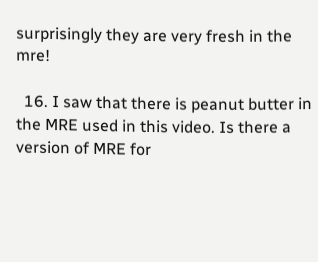surprisingly they are very fresh in the mre!

  16. I saw that there is peanut butter in the MRE used in this video. Is there a version of MRE for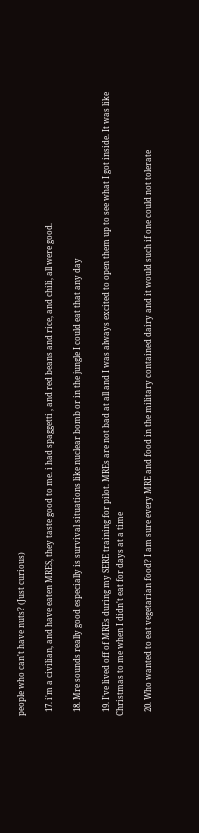people who can't have nuts? (Just curious)

  17. i'm a civilian, and have eaten MRES, they taste good to me. i had spaggetti , and red beans and rice, and chili, all were good.

  18. Mre sounds really good especially is survival situations like nuclear bomb or in the jungle I could eat that any day

  19. I've lived off of MREs during my SERE training for pilot. MREs are not bad at all and I was always excited to open them up to see what I got inside. It was like Christmas to me when I didn't eat for days at a time

  20. Who wanted to eat vegetarian food? I am sure every MRE and food in the military contained dairy and it would such if one could not tolerate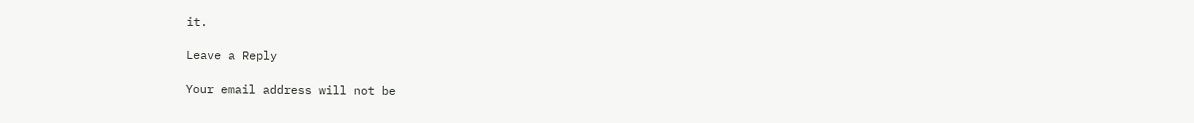it.

Leave a Reply

Your email address will not be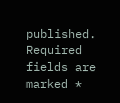published. Required fields are marked *